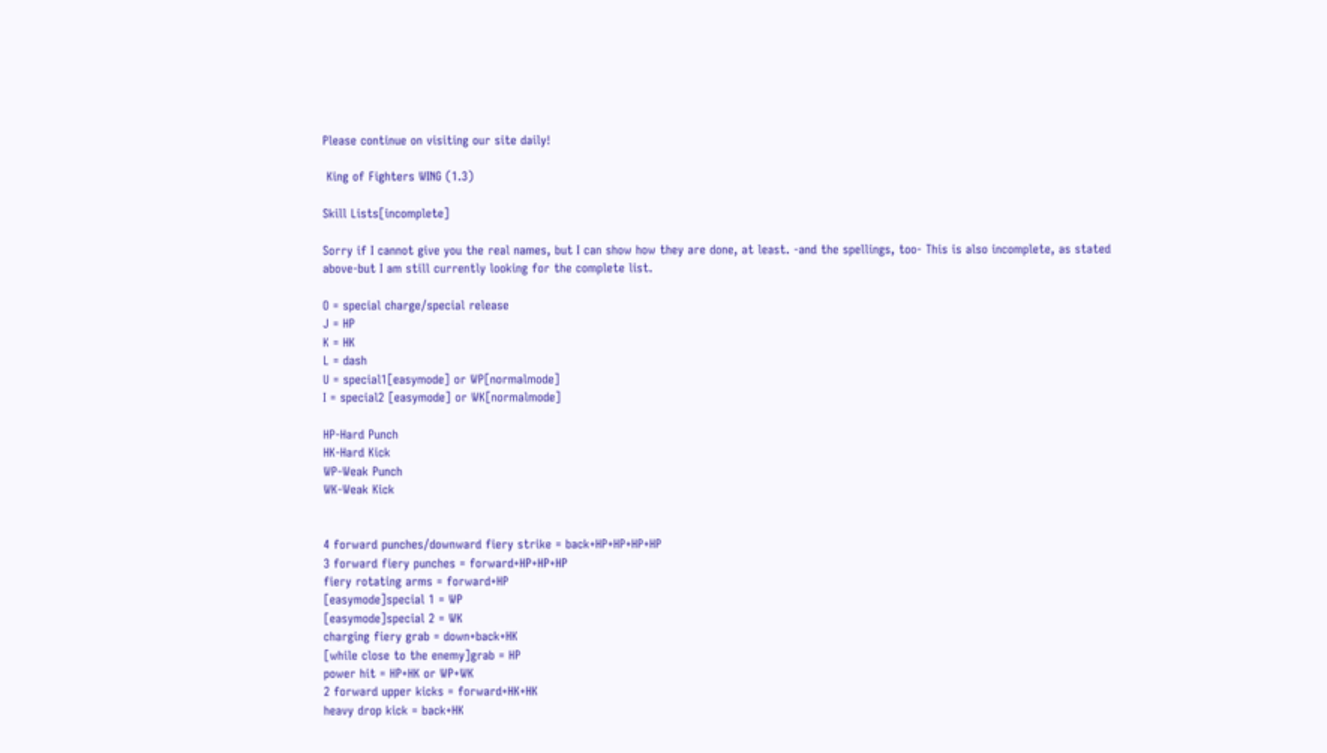Please continue on visiting our site daily!

 King of Fighters WING (1.3)

Skill Lists[incomplete]

Sorry if I cannot give you the real names, but I can show how they are done, at least. -and the spellings, too- This is also incomplete, as stated above-but I am still currently looking for the complete list.

O = special charge/special release
J = HP
K = HK
L = dash
U = special1[easymode] or WP[normalmode]
I = special2 [easymode] or WK[normalmode]

HP-Hard Punch
HK-Hard Kick
WP-Weak Punch
WK-Weak Kick


4 forward punches/downward fiery strike = back+HP+HP+HP+HP
3 forward fiery punches = forward+HP+HP+HP
fiery rotating arms = forward+HP
[easymode]special 1 = WP
[easymode]special 2 = WK
charging fiery grab = down+back+HK
[while close to the enemy]grab = HP
power hit = HP+HK or WP+WK
2 forward upper kicks = forward+HK+HK
heavy drop kick = back+HK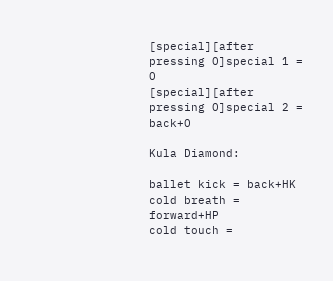[special][after pressing O]special 1 = O
[special][after pressing O]special 2 = back+O

Kula Diamond:

ballet kick = back+HK
cold breath = forward+HP
cold touch =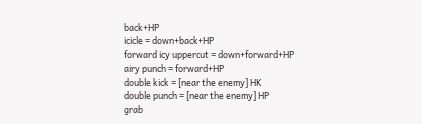back+HP
icicle = down+back+HP
forward icy uppercut = down+forward+HP
airy punch = forward+HP
double kick = [near the enemy] HK
double punch = [near the enemy] HP
grab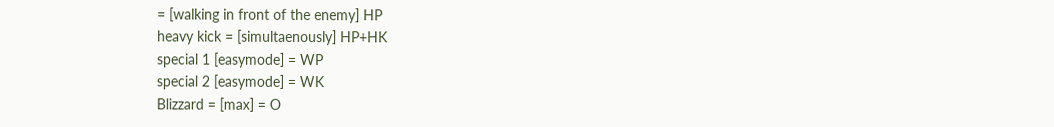= [walking in front of the enemy] HP
heavy kick = [simultaenously] HP+HK
special 1 [easymode] = WP
special 2 [easymode] = WK
Blizzard = [max] = O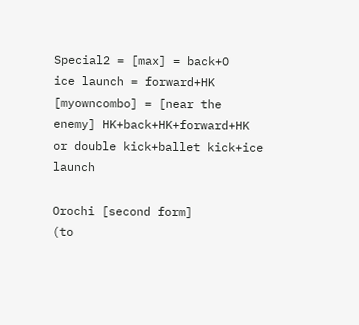Special2 = [max] = back+O
ice launch = forward+HK
[myowncombo] = [near the enemy] HK+back+HK+forward+HK
or double kick+ballet kick+ice launch

Orochi [second form]
(to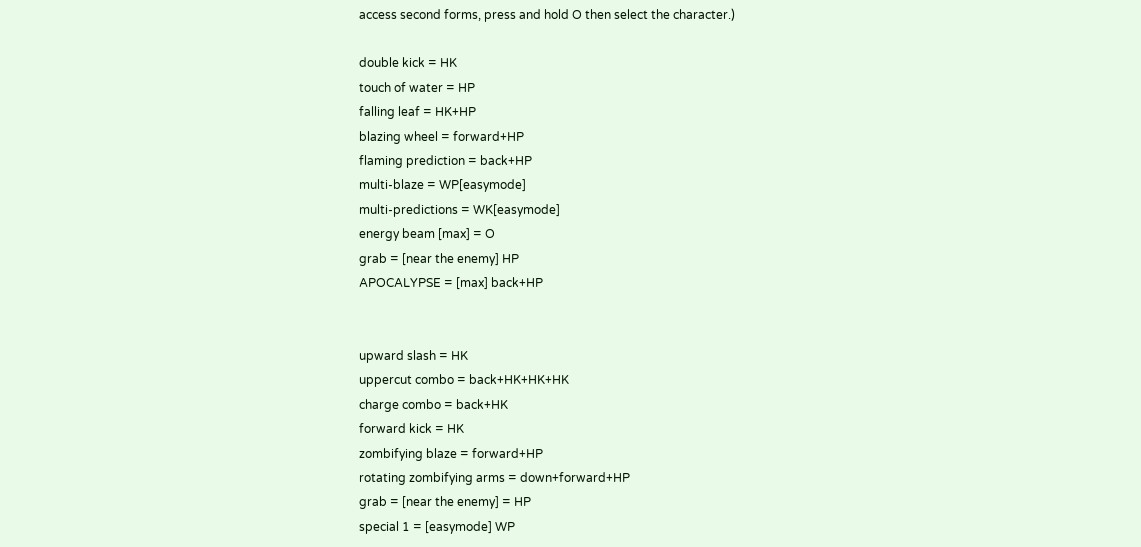access second forms, press and hold O then select the character.)

double kick = HK
touch of water = HP
falling leaf = HK+HP
blazing wheel = forward+HP
flaming prediction = back+HP
multi-blaze = WP[easymode]
multi-predictions = WK[easymode]
energy beam [max] = O
grab = [near the enemy] HP
APOCALYPSE = [max] back+HP


upward slash = HK
uppercut combo = back+HK+HK+HK
charge combo = back+HK
forward kick = HK
zombifying blaze = forward+HP
rotating zombifying arms = down+forward+HP
grab = [near the enemy] = HP
special 1 = [easymode] WP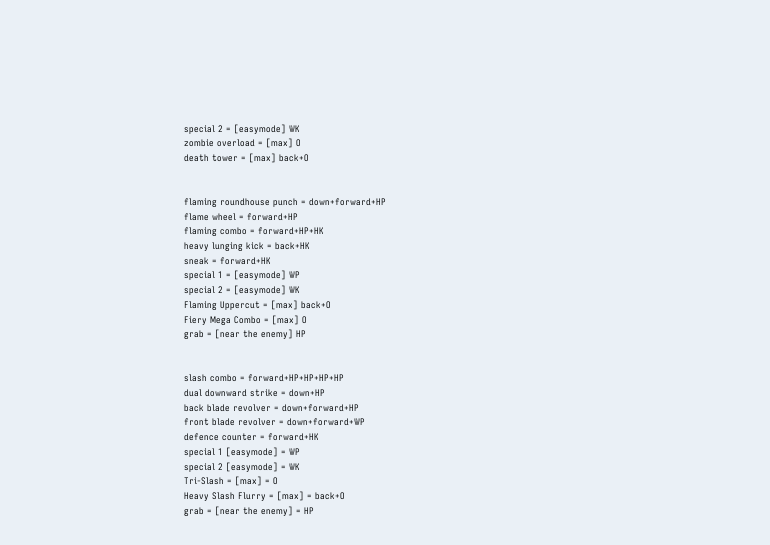special 2 = [easymode] WK
zombie overload = [max] O
death tower = [max] back+O


flaming roundhouse punch = down+forward+HP
flame wheel = forward+HP
flaming combo = forward+HP+HK
heavy lunging kick = back+HK
sneak = forward+HK
special 1 = [easymode] WP
special 2 = [easymode] WK
Flaming Uppercut = [max] back+O
Fiery Mega Combo = [max] O
grab = [near the enemy] HP


slash combo = forward+HP+HP+HP+HP
dual downward strike = down+HP
back blade revolver = down+forward+HP
front blade revolver = down+forward+WP
defence counter = forward+HK
special 1 [easymode] = WP
special 2 [easymode] = WK
Tri-Slash = [max] = O
Heavy Slash Flurry = [max] = back+O
grab = [near the enemy] = HP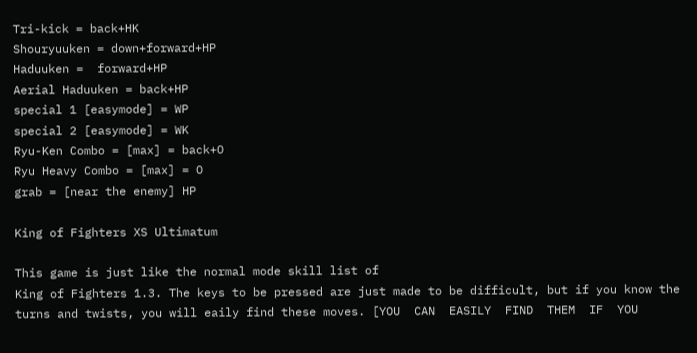Tri-kick = back+HK
Shouryuuken = down+forward+HP
Haduuken =  forward+HP
Aerial Haduuken = back+HP
special 1 [easymode] = WP
special 2 [easymode] = WK
Ryu-Ken Combo = [max] = back+O
Ryu Heavy Combo = [max] = O
grab = [near the enemy] HP

King of Fighters XS Ultimatum

This game is just like the normal mode skill list of
King of Fighters 1.3. The keys to be pressed are just made to be difficult, but if you know the turns and twists, you will eaily find these moves. [YOU  CAN  EASILY  FIND  THEM  IF  YOU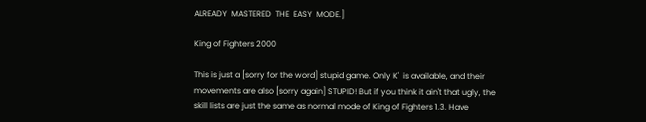ALREADY  MASTERED  THE  EASY  MODE.]

King of Fighters 2000

This is just a [sorry for the word] stupid game. Only K'  is available, and their movements are also [sorry again] STUPID! But if you think it ain't that ugly, the skill lists are just the same as normal mode of King of Fighters 1.3. Have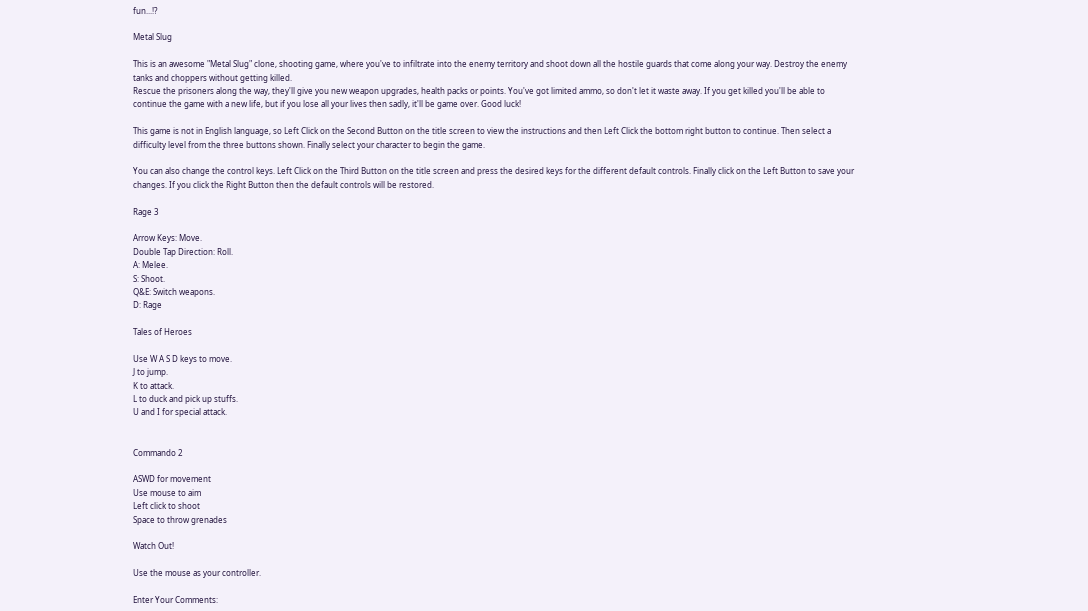fun...!?

Metal Slug

This is an awesome "Metal Slug" clone, shooting game, where you've to infiltrate into the enemy territory and shoot down all the hostile guards that come along your way. Destroy the enemy tanks and choppers without getting killed.
Rescue the prisoners along the way, they'll give you new weapon upgrades, health packs or points. You've got limited ammo, so don't let it waste away. If you get killed you'll be able to continue the game with a new life, but if you lose all your lives then sadly, it'll be game over. Good luck!

This game is not in English language, so Left Click on the Second Button on the title screen to view the instructions and then Left Click the bottom right button to continue. Then select a difficulty level from the three buttons shown. Finally select your character to begin the game.

You can also change the control keys. Left Click on the Third Button on the title screen and press the desired keys for the different default controls. Finally click on the Left Button to save your changes. If you click the Right Button then the default controls will be restored.

Rage 3

Arrow Keys: Move.
Double Tap Direction: Roll.
A: Melee.
S: Shoot.
Q&E: Switch weapons.
D: Rage

Tales of Heroes

Use W A S D keys to move.
J to jump.
K to attack.
L to duck and pick up stuffs.
U and I for special attack.


Commando 2

ASWD for movement
Use mouse to aim
Left click to shoot
Space to throw grenades

Watch Out!

Use the mouse as your controller.

Enter Your Comments: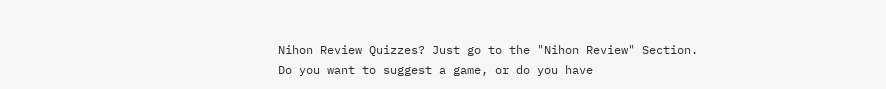Nihon Review Quizzes? Just go to the "Nihon Review" Section.
Do you want to suggest a game, or do you have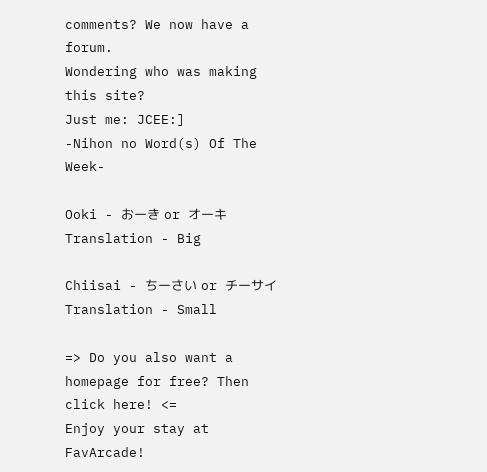comments? We now have a forum.
Wondering who was making this site?
Just me: JCEE:]
-Nihon no Word(s) Of The Week-

Ooki - おーき or オーキ
Translation - Big

Chiisai - ちーさい or チーサイ
Translation - Small

=> Do you also want a homepage for free? Then click here! <=
Enjoy your stay at FavArcade!